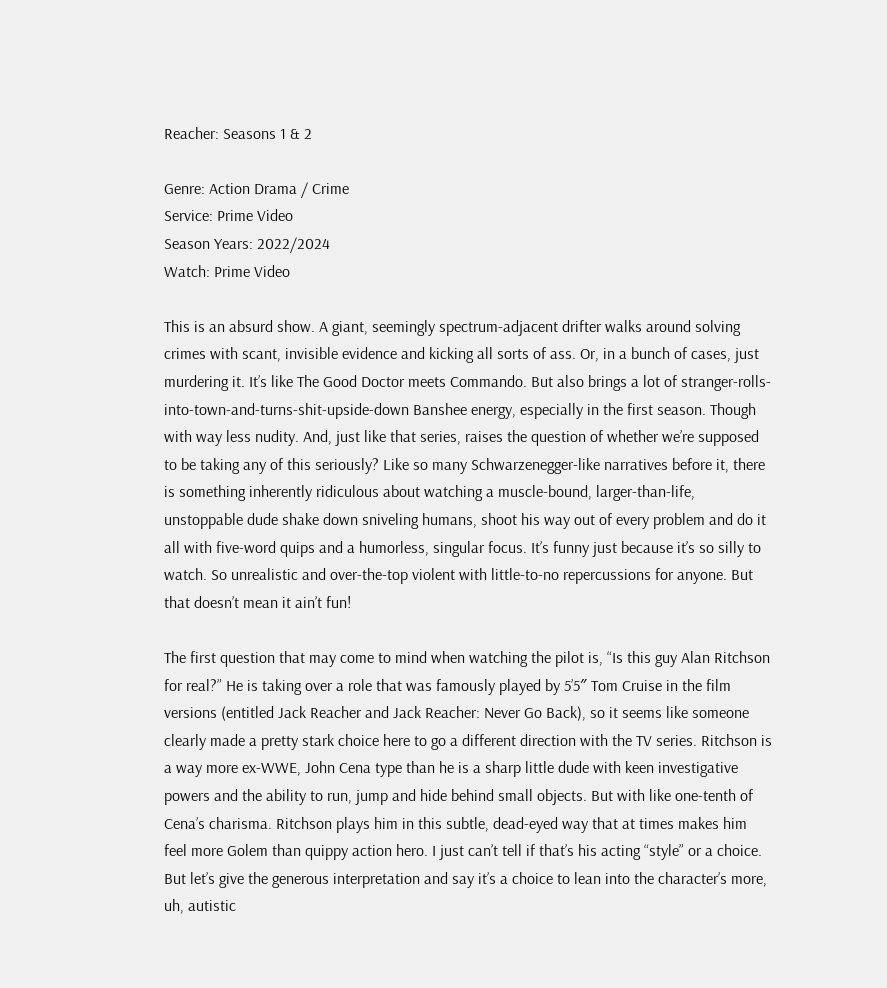Reacher: Seasons 1 & 2

Genre: Action Drama / Crime
Service: Prime Video
Season Years: 2022/2024
Watch: Prime Video

This is an absurd show. A giant, seemingly spectrum-adjacent drifter walks around solving crimes with scant, invisible evidence and kicking all sorts of ass. Or, in a bunch of cases, just murdering it. It’s like The Good Doctor meets Commando. But also brings a lot of stranger-rolls-into-town-and-turns-shit-upside-down Banshee energy, especially in the first season. Though with way less nudity. And, just like that series, raises the question of whether we’re supposed to be taking any of this seriously? Like so many Schwarzenegger-like narratives before it, there is something inherently ridiculous about watching a muscle-bound, larger-than-life, unstoppable dude shake down sniveling humans, shoot his way out of every problem and do it all with five-word quips and a humorless, singular focus. It’s funny just because it’s so silly to watch. So unrealistic and over-the-top violent with little-to-no repercussions for anyone. But that doesn’t mean it ain’t fun!

The first question that may come to mind when watching the pilot is, “Is this guy Alan Ritchson for real?” He is taking over a role that was famously played by 5’5″ Tom Cruise in the film versions (entitled Jack Reacher and Jack Reacher: Never Go Back), so it seems like someone clearly made a pretty stark choice here to go a different direction with the TV series. Ritchson is a way more ex-WWE, John Cena type than he is a sharp little dude with keen investigative powers and the ability to run, jump and hide behind small objects. But with like one-tenth of Cena’s charisma. Ritchson plays him in this subtle, dead-eyed way that at times makes him feel more Golem than quippy action hero. I just can’t tell if that’s his acting “style” or a choice. But let’s give the generous interpretation and say it’s a choice to lean into the character’s more, uh, autistic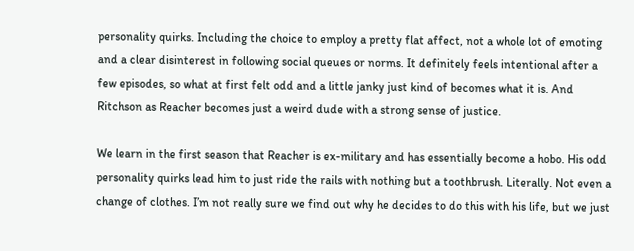personality quirks. Including the choice to employ a pretty flat affect, not a whole lot of emoting and a clear disinterest in following social queues or norms. It definitely feels intentional after a few episodes, so what at first felt odd and a little janky just kind of becomes what it is. And Ritchson as Reacher becomes just a weird dude with a strong sense of justice.

We learn in the first season that Reacher is ex-military and has essentially become a hobo. His odd personality quirks lead him to just ride the rails with nothing but a toothbrush. Literally. Not even a change of clothes. I’m not really sure we find out why he decides to do this with his life, but we just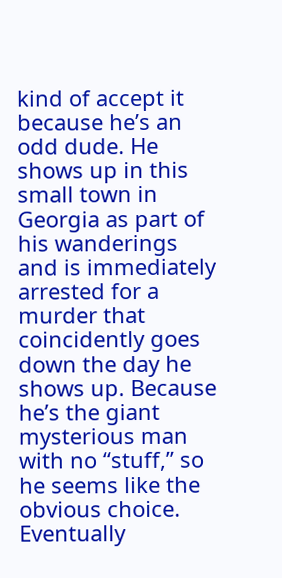kind of accept it because he’s an odd dude. He shows up in this small town in Georgia as part of his wanderings and is immediately arrested for a murder that coincidently goes down the day he shows up. Because he’s the giant mysterious man with no “stuff,” so he seems like the obvious choice. Eventually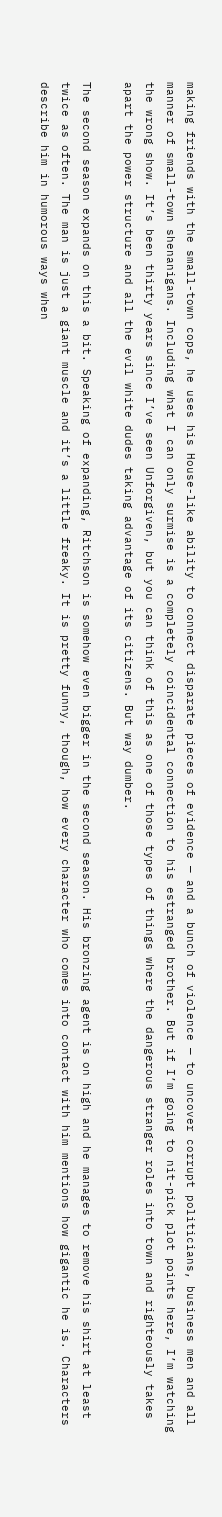making friends with the small-town cops, he uses his House-like ability to connect disparate pieces of evidence — and a bunch of violence — to uncover corrupt politicians, business men and all manner of small-town shenanigans. Including what I can only surmise is a completely coincidental connection to his estranged brother. But if I’m going to nit-pick plot points here, I’m watching the wrong show. It’s been thirty years since I’ve seen Unforgiven, but you can think of this as one of those types of things where the dangerous stranger roles into town and righteously takes apart the power structure and all the evil white dudes taking advantage of its citizens. But way dumber.

The second season expands on this a bit. Speaking of expanding, Ritchson is somehow even bigger in the second season. His bronzing agent is on high and he manages to remove his shirt at least twice as often. The man is just a giant muscle and it’s a little freaky. It is pretty funny, though, how every character who comes into contact with him mentions how gigantic he is. Characters describe him in humorous ways when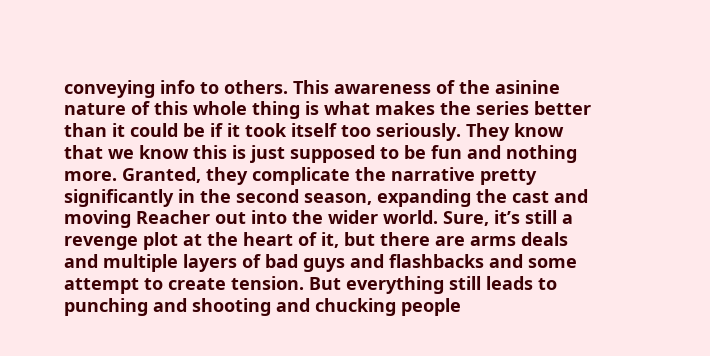conveying info to others. This awareness of the asinine nature of this whole thing is what makes the series better than it could be if it took itself too seriously. They know that we know this is just supposed to be fun and nothing more. Granted, they complicate the narrative pretty significantly in the second season, expanding the cast and moving Reacher out into the wider world. Sure, it’s still a revenge plot at the heart of it, but there are arms deals and multiple layers of bad guys and flashbacks and some attempt to create tension. But everything still leads to punching and shooting and chucking people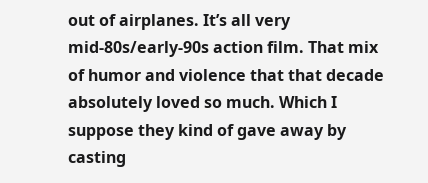out of airplanes. It’s all very mid-80s/early-90s action film. That mix of humor and violence that that decade absolutely loved so much. Which I suppose they kind of gave away by casting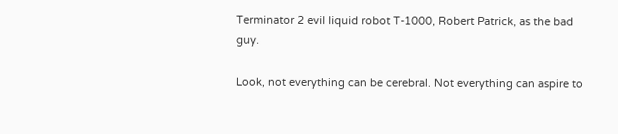Terminator 2 evil liquid robot T-1000, Robert Patrick, as the bad guy.

Look, not everything can be cerebral. Not everything can aspire to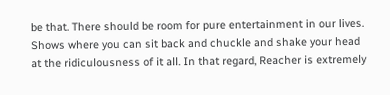be that. There should be room for pure entertainment in our lives. Shows where you can sit back and chuckle and shake your head at the ridiculousness of it all. In that regard, Reacher is extremely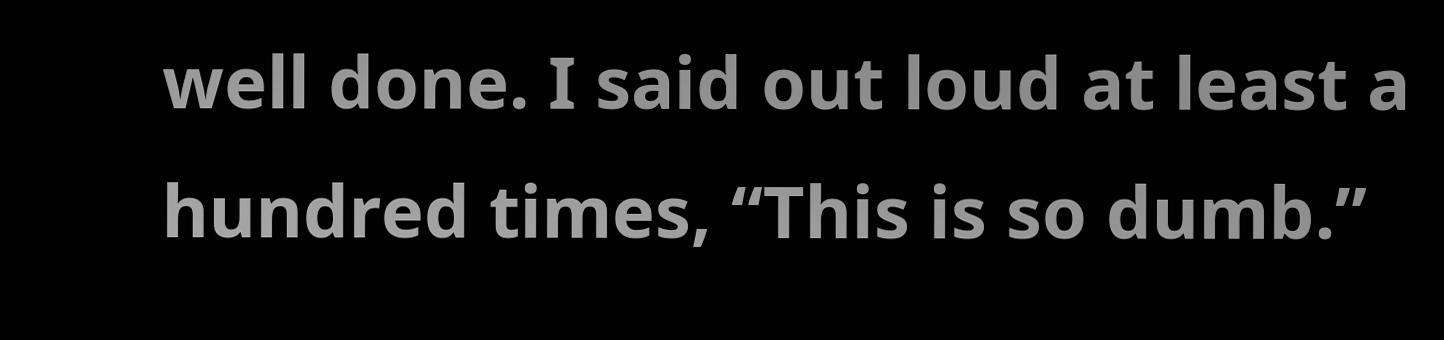well done. I said out loud at least a hundred times, “This is so dumb.”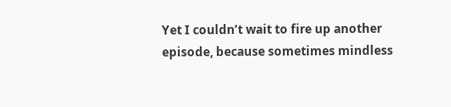Yet I couldn’t wait to fire up another episode, because sometimes mindless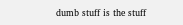dumb stuff is the stuff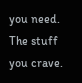you need. The stuff you crave.